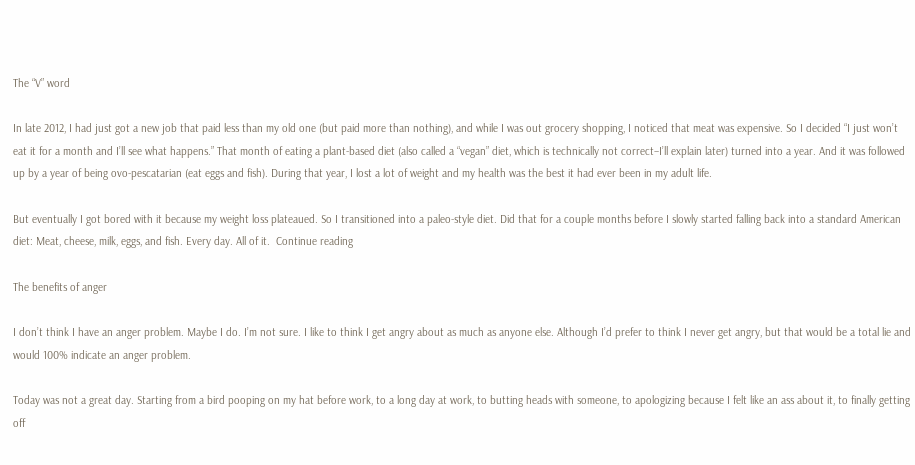The “V” word

In late 2012, I had just got a new job that paid less than my old one (but paid more than nothing), and while I was out grocery shopping, I noticed that meat was expensive. So I decided “I just won’t eat it for a month and I’ll see what happens.” That month of eating a plant-based diet (also called a “vegan” diet, which is technically not correct–I’ll explain later) turned into a year. And it was followed up by a year of being ovo-pescatarian (eat eggs and fish). During that year, I lost a lot of weight and my health was the best it had ever been in my adult life.

But eventually I got bored with it because my weight loss plateaued. So I transitioned into a paleo-style diet. Did that for a couple months before I slowly started falling back into a standard American diet: Meat, cheese, milk, eggs, and fish. Every day. All of it.  Continue reading

The benefits of anger

I don’t think I have an anger problem. Maybe I do. I’m not sure. I like to think I get angry about as much as anyone else. Although I’d prefer to think I never get angry, but that would be a total lie and would 100% indicate an anger problem.

Today was not a great day. Starting from a bird pooping on my hat before work, to a long day at work, to butting heads with someone, to apologizing because I felt like an ass about it, to finally getting off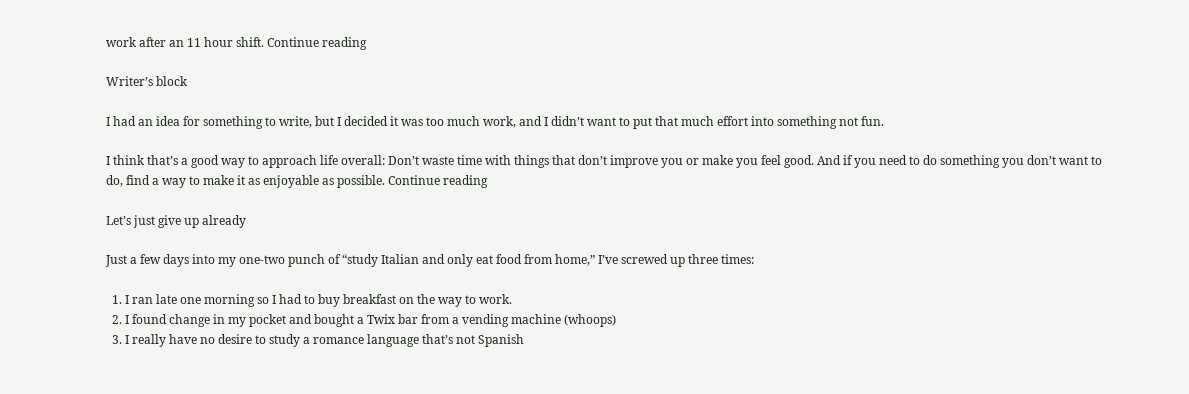work after an 11 hour shift. Continue reading

Writer’s block

I had an idea for something to write, but I decided it was too much work, and I didn’t want to put that much effort into something not fun.

I think that’s a good way to approach life overall: Don’t waste time with things that don’t improve you or make you feel good. And if you need to do something you don’t want to do, find a way to make it as enjoyable as possible. Continue reading

Let’s just give up already

Just a few days into my one-two punch of “study Italian and only eat food from home,” I’ve screwed up three times:

  1. I ran late one morning so I had to buy breakfast on the way to work.
  2. I found change in my pocket and bought a Twix bar from a vending machine (whoops)
  3. I really have no desire to study a romance language that’s not Spanish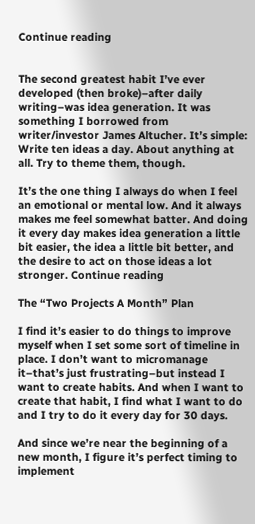Continue reading


The second greatest habit I’ve ever developed (then broke)–after daily writing–was idea generation. It was something I borrowed from writer/investor James Altucher. It’s simple: Write ten ideas a day. About anything at all. Try to theme them, though.

It’s the one thing I always do when I feel an emotional or mental low. And it always makes me feel somewhat batter. And doing it every day makes idea generation a little bit easier, the idea a little bit better, and the desire to act on those ideas a lot stronger. Continue reading

The “Two Projects A Month” Plan

I find it’s easier to do things to improve myself when I set some sort of timeline in place. I don’t want to micromanage it–that’s just frustrating–but instead I want to create habits. And when I want to create that habit, I find what I want to do and I try to do it every day for 30 days.

And since we’re near the beginning of a new month, I figure it’s perfect timing to implement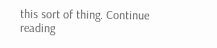this sort of thing. Continue reading